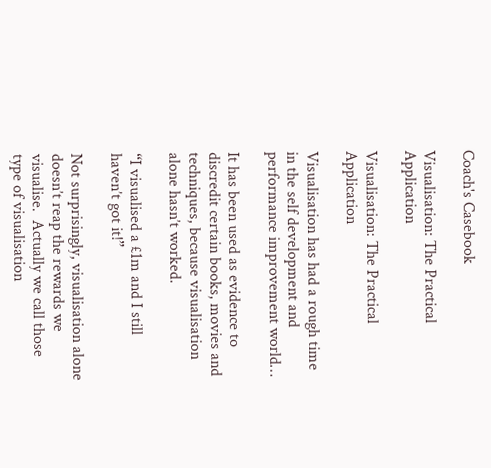Coach's Casebook

Visualisation: The Practical Application

Visualisation: The Practical Application

Visualisation has had a rough time in the self development and performance improvement world…

It has been used as evidence to discredit certain books, movies and techniques, because visualisation alone hasn’t worked.

“I visualised a £1m and I still haven’t got it!”

Not surprisingly, visualisation alone doesn’t reap the rewards we visualise.  Actually we call those type of visualisation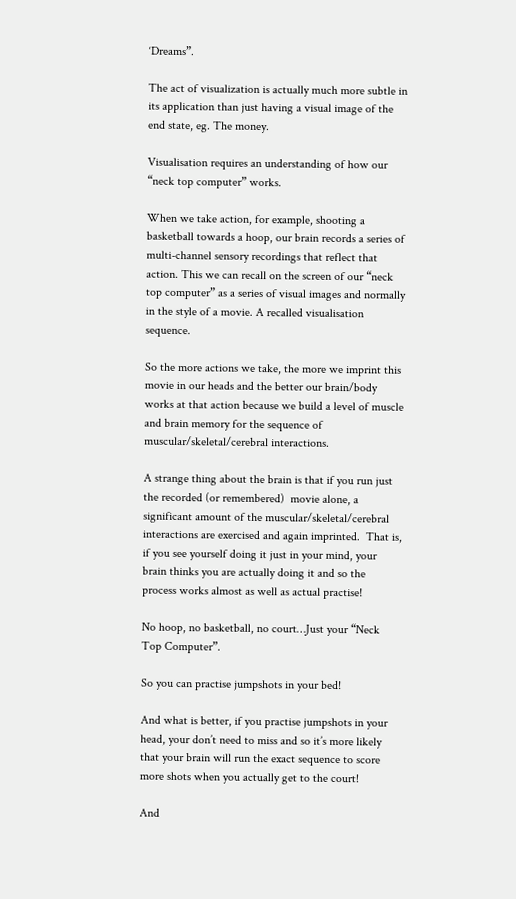‘Dreams”.

The act of visualization is actually much more subtle in its application than just having a visual image of the end state, eg. The money.

Visualisation requires an understanding of how our “neck top computer” works.

When we take action, for example, shooting a basketball towards a hoop, our brain records a series of multi-channel sensory recordings that reflect that action. This we can recall on the screen of our “neck top computer” as a series of visual images and normally in the style of a movie. A recalled visualisation sequence.

So the more actions we take, the more we imprint this movie in our heads and the better our brain/body works at that action because we build a level of muscle and brain memory for the sequence of muscular/skeletal/cerebral interactions.

A strange thing about the brain is that if you run just the recorded (or remembered)  movie alone, a significant amount of the muscular/skeletal/cerebral interactions are exercised and again imprinted.  That is, if you see yourself doing it just in your mind, your brain thinks you are actually doing it and so the process works almost as well as actual practise!

No hoop, no basketball, no court…Just your “Neck Top Computer”.

So you can practise jumpshots in your bed!

And what is better, if you practise jumpshots in your head, your don’t need to miss and so it’s more likely that your brain will run the exact sequence to score more shots when you actually get to the court!

And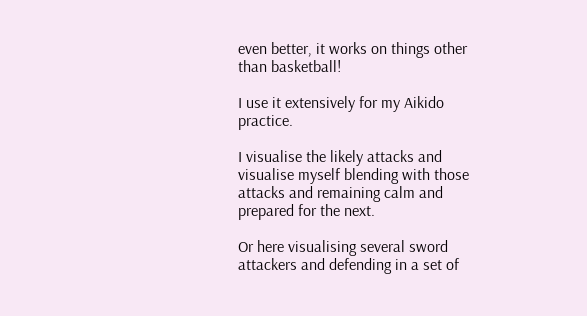even better, it works on things other than basketball!

I use it extensively for my Aikido practice.

I visualise the likely attacks and visualise myself blending with those attacks and remaining calm and prepared for the next.

Or here visualising several sword attackers and defending in a set of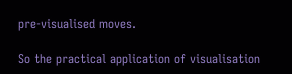pre-visualised moves.

So the practical application of visualisation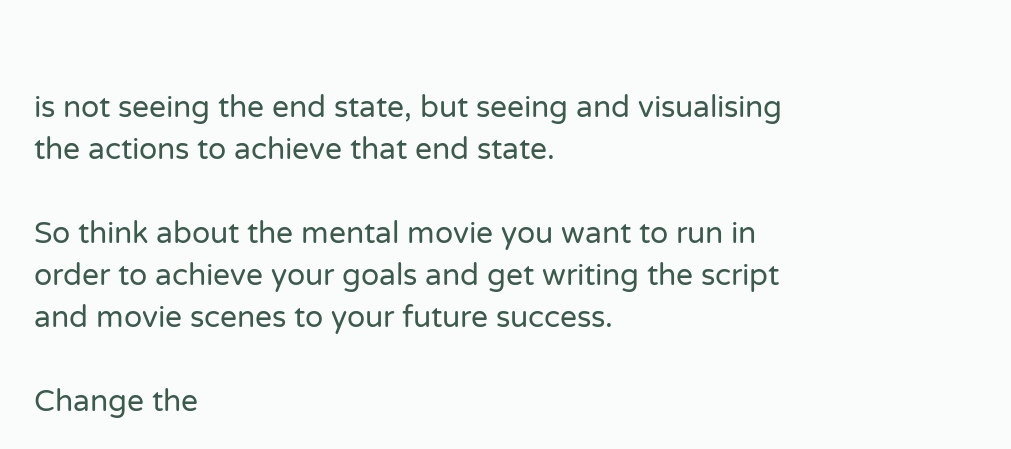is not seeing the end state, but seeing and visualising the actions to achieve that end state.

So think about the mental movie you want to run in order to achieve your goals and get writing the script and movie scenes to your future success.

Change the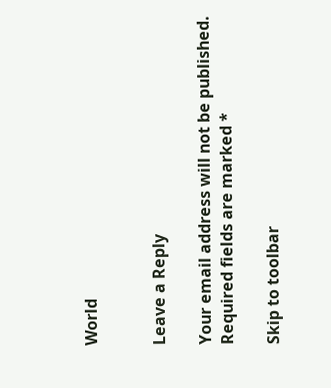World


Leave a Reply

Your email address will not be published. Required fields are marked *

Skip to toolbar